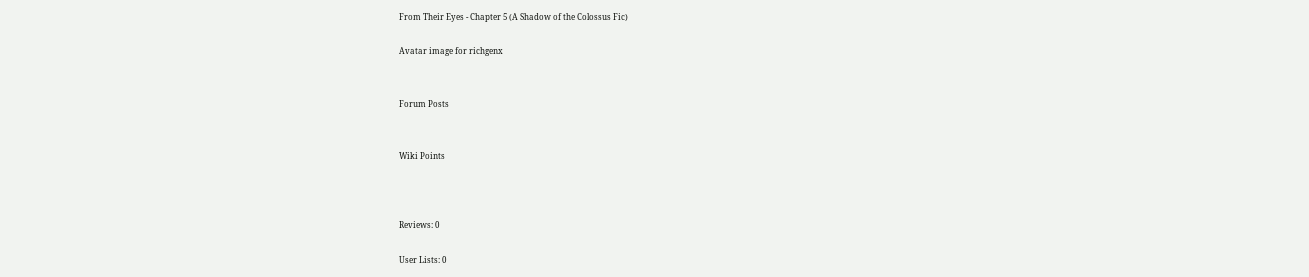From Their Eyes - Chapter 5 (A Shadow of the Colossus Fic)

Avatar image for richgenx


Forum Posts


Wiki Points



Reviews: 0

User Lists: 0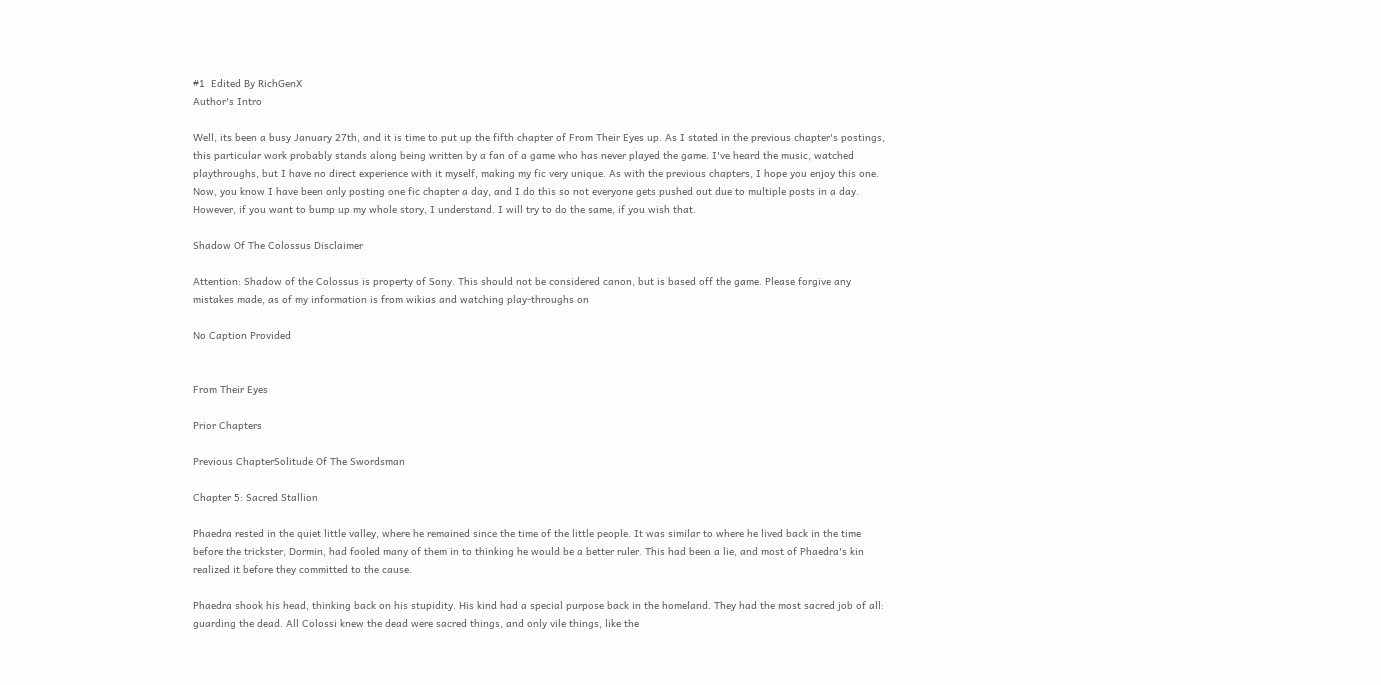#1  Edited By RichGenX
Author's Intro

Well, its been a busy January 27th, and it is time to put up the fifth chapter of From Their Eyes up. As I stated in the previous chapter's postings, this particular work probably stands along being written by a fan of a game who has never played the game. I've heard the music, watched playthroughs, but I have no direct experience with it myself, making my fic very unique. As with the previous chapters, I hope you enjoy this one. Now, you know I have been only posting one fic chapter a day, and I do this so not everyone gets pushed out due to multiple posts in a day. However, if you want to bump up my whole story, I understand. I will try to do the same, if you wish that.

Shadow Of The Colossus Disclaimer

Attention: Shadow of the Colossus is property of Sony. This should not be considered canon, but is based off the game. Please forgive any mistakes made, as of my information is from wikias and watching play-throughs on

No Caption Provided


From Their Eyes

Prior Chapters

Previous ChapterSolitude Of The Swordsman

Chapter 5: Sacred Stallion

Phaedra rested in the quiet little valley, where he remained since the time of the little people. It was similar to where he lived back in the time before the trickster, Dormin, had fooled many of them in to thinking he would be a better ruler. This had been a lie, and most of Phaedra's kin realized it before they committed to the cause.

Phaedra shook his head, thinking back on his stupidity. His kind had a special purpose back in the homeland. They had the most sacred job of all: guarding the dead. All Colossi knew the dead were sacred things, and only vile things, like the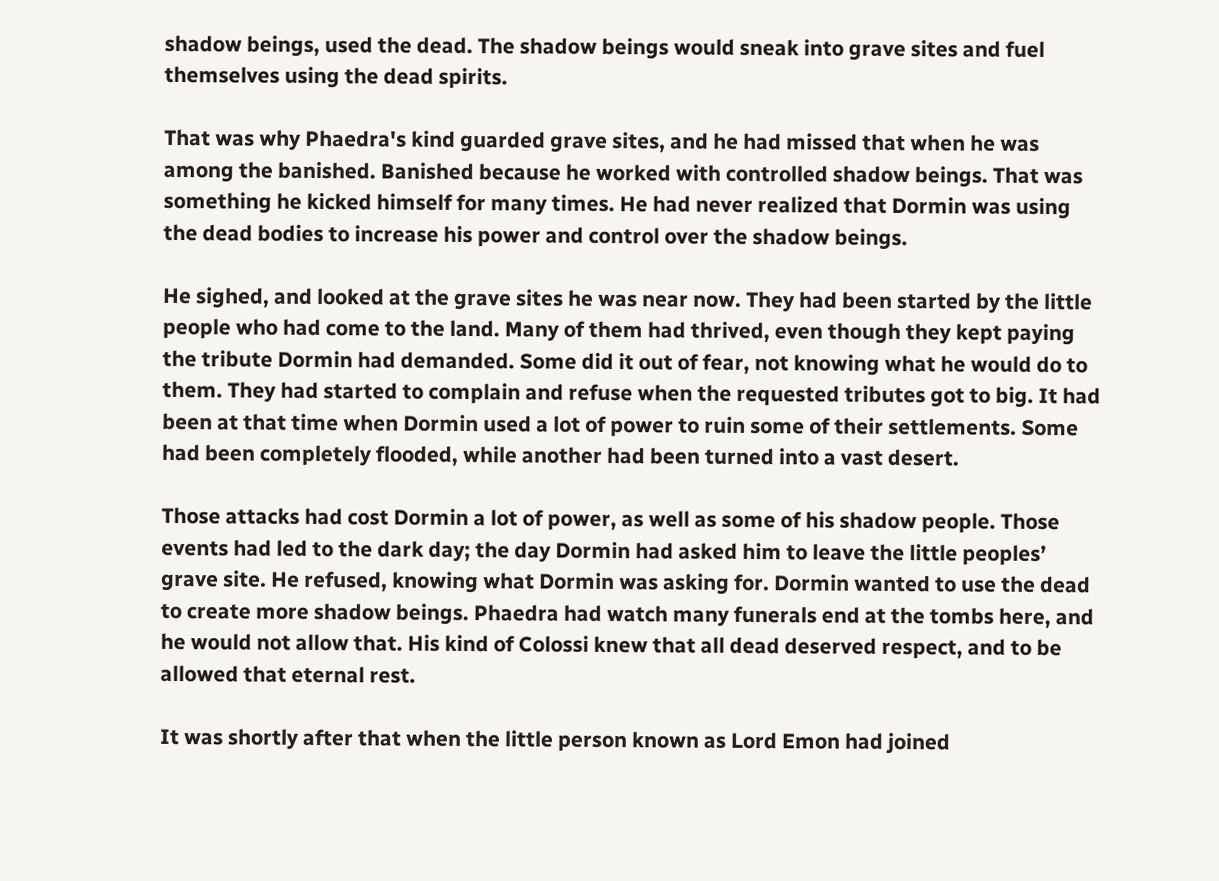shadow beings, used the dead. The shadow beings would sneak into grave sites and fuel themselves using the dead spirits.

That was why Phaedra's kind guarded grave sites, and he had missed that when he was among the banished. Banished because he worked with controlled shadow beings. That was something he kicked himself for many times. He had never realized that Dormin was using the dead bodies to increase his power and control over the shadow beings.

He sighed, and looked at the grave sites he was near now. They had been started by the little people who had come to the land. Many of them had thrived, even though they kept paying the tribute Dormin had demanded. Some did it out of fear, not knowing what he would do to them. They had started to complain and refuse when the requested tributes got to big. It had been at that time when Dormin used a lot of power to ruin some of their settlements. Some had been completely flooded, while another had been turned into a vast desert.

Those attacks had cost Dormin a lot of power, as well as some of his shadow people. Those events had led to the dark day; the day Dormin had asked him to leave the little peoples’ grave site. He refused, knowing what Dormin was asking for. Dormin wanted to use the dead to create more shadow beings. Phaedra had watch many funerals end at the tombs here, and he would not allow that. His kind of Colossi knew that all dead deserved respect, and to be allowed that eternal rest.

It was shortly after that when the little person known as Lord Emon had joined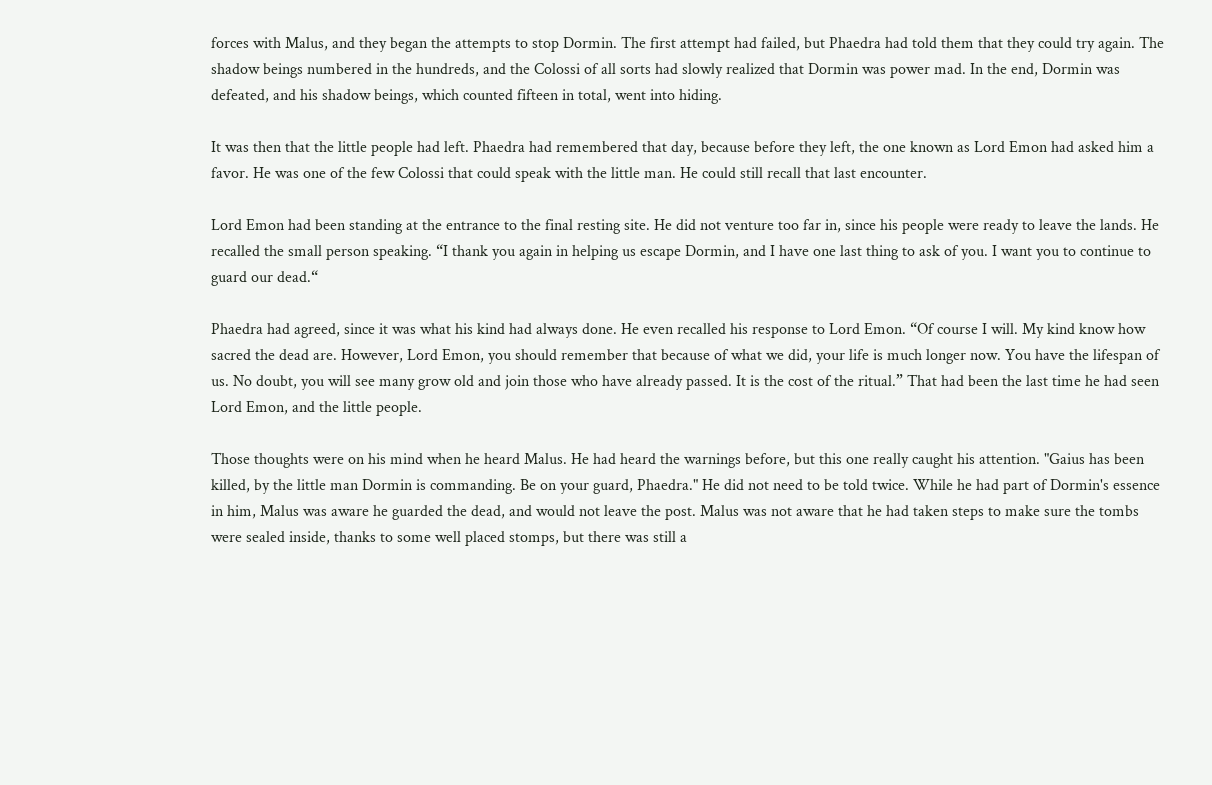forces with Malus, and they began the attempts to stop Dormin. The first attempt had failed, but Phaedra had told them that they could try again. The shadow beings numbered in the hundreds, and the Colossi of all sorts had slowly realized that Dormin was power mad. In the end, Dormin was defeated, and his shadow beings, which counted fifteen in total, went into hiding.

It was then that the little people had left. Phaedra had remembered that day, because before they left, the one known as Lord Emon had asked him a favor. He was one of the few Colossi that could speak with the little man. He could still recall that last encounter.

Lord Emon had been standing at the entrance to the final resting site. He did not venture too far in, since his people were ready to leave the lands. He recalled the small person speaking. “I thank you again in helping us escape Dormin, and I have one last thing to ask of you. I want you to continue to guard our dead.“

Phaedra had agreed, since it was what his kind had always done. He even recalled his response to Lord Emon. “Of course I will. My kind know how sacred the dead are. However, Lord Emon, you should remember that because of what we did, your life is much longer now. You have the lifespan of us. No doubt, you will see many grow old and join those who have already passed. It is the cost of the ritual.” That had been the last time he had seen Lord Emon, and the little people.

Those thoughts were on his mind when he heard Malus. He had heard the warnings before, but this one really caught his attention. "Gaius has been killed, by the little man Dormin is commanding. Be on your guard, Phaedra." He did not need to be told twice. While he had part of Dormin's essence in him, Malus was aware he guarded the dead, and would not leave the post. Malus was not aware that he had taken steps to make sure the tombs were sealed inside, thanks to some well placed stomps, but there was still a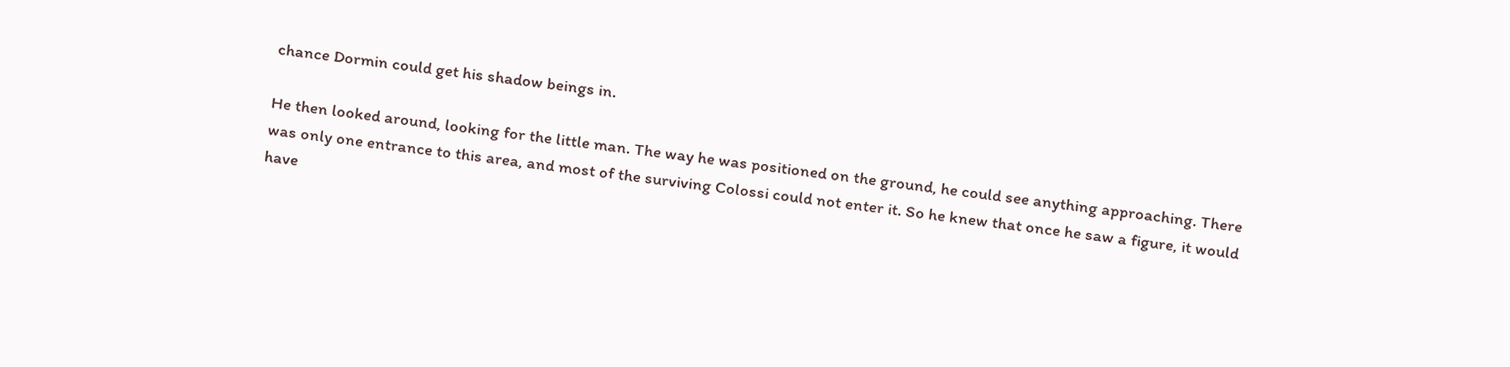chance Dormin could get his shadow beings in.

He then looked around, looking for the little man. The way he was positioned on the ground, he could see anything approaching. There was only one entrance to this area, and most of the surviving Colossi could not enter it. So he knew that once he saw a figure, it would have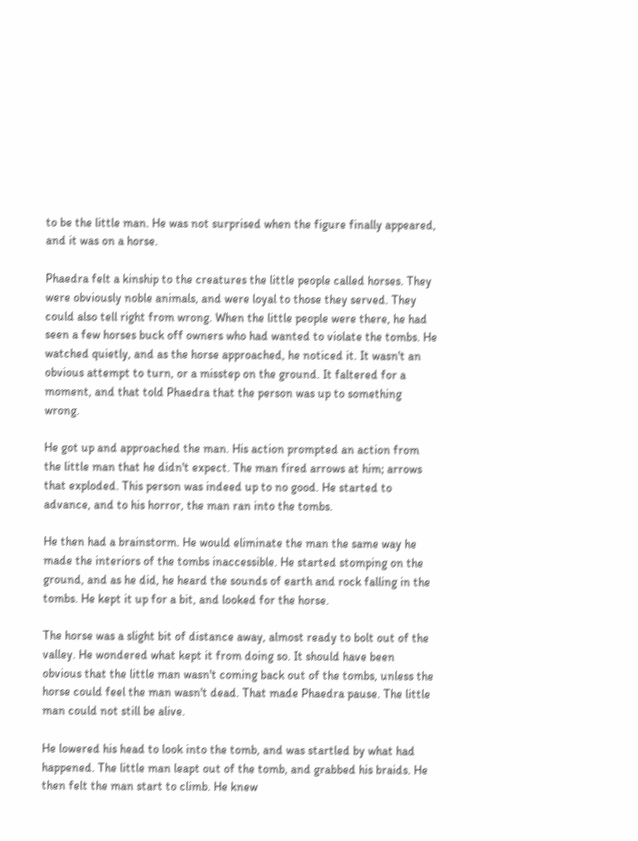to be the little man. He was not surprised when the figure finally appeared, and it was on a horse.

Phaedra felt a kinship to the creatures the little people called horses. They were obviously noble animals, and were loyal to those they served. They could also tell right from wrong. When the little people were there, he had seen a few horses buck off owners who had wanted to violate the tombs. He watched quietly, and as the horse approached, he noticed it. It wasn't an obvious attempt to turn, or a misstep on the ground. It faltered for a moment, and that told Phaedra that the person was up to something wrong.

He got up and approached the man. His action prompted an action from the little man that he didn't expect. The man fired arrows at him; arrows that exploded. This person was indeed up to no good. He started to advance, and to his horror, the man ran into the tombs.

He then had a brainstorm. He would eliminate the man the same way he made the interiors of the tombs inaccessible. He started stomping on the ground, and as he did, he heard the sounds of earth and rock falling in the tombs. He kept it up for a bit, and looked for the horse.

The horse was a slight bit of distance away, almost ready to bolt out of the valley. He wondered what kept it from doing so. It should have been obvious that the little man wasn't coming back out of the tombs, unless the horse could feel the man wasn't dead. That made Phaedra pause. The little man could not still be alive.

He lowered his head to look into the tomb, and was startled by what had happened. The little man leapt out of the tomb, and grabbed his braids. He then felt the man start to climb. He knew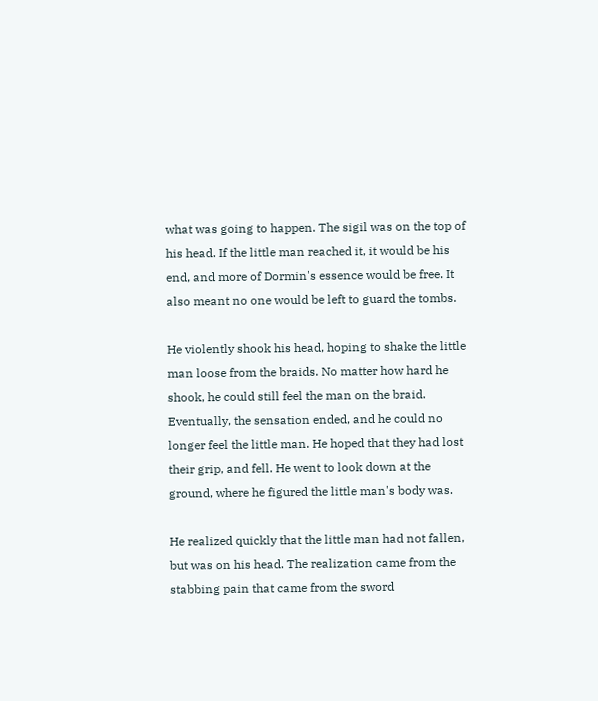what was going to happen. The sigil was on the top of his head. If the little man reached it, it would be his end, and more of Dormin's essence would be free. It also meant no one would be left to guard the tombs.

He violently shook his head, hoping to shake the little man loose from the braids. No matter how hard he shook, he could still feel the man on the braid. Eventually, the sensation ended, and he could no longer feel the little man. He hoped that they had lost their grip, and fell. He went to look down at the ground, where he figured the little man's body was.

He realized quickly that the little man had not fallen, but was on his head. The realization came from the stabbing pain that came from the sword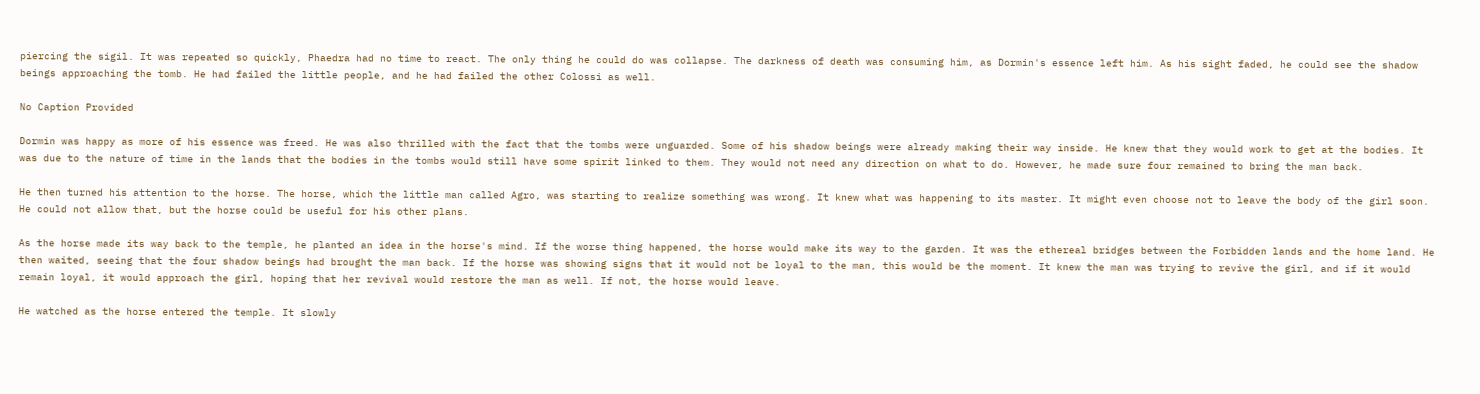piercing the sigil. It was repeated so quickly, Phaedra had no time to react. The only thing he could do was collapse. The darkness of death was consuming him, as Dormin's essence left him. As his sight faded, he could see the shadow beings approaching the tomb. He had failed the little people, and he had failed the other Colossi as well.

No Caption Provided

Dormin was happy as more of his essence was freed. He was also thrilled with the fact that the tombs were unguarded. Some of his shadow beings were already making their way inside. He knew that they would work to get at the bodies. It was due to the nature of time in the lands that the bodies in the tombs would still have some spirit linked to them. They would not need any direction on what to do. However, he made sure four remained to bring the man back.

He then turned his attention to the horse. The horse, which the little man called Agro, was starting to realize something was wrong. It knew what was happening to its master. It might even choose not to leave the body of the girl soon. He could not allow that, but the horse could be useful for his other plans.

As the horse made its way back to the temple, he planted an idea in the horse's mind. If the worse thing happened, the horse would make its way to the garden. It was the ethereal bridges between the Forbidden lands and the home land. He then waited, seeing that the four shadow beings had brought the man back. If the horse was showing signs that it would not be loyal to the man, this would be the moment. It knew the man was trying to revive the girl, and if it would remain loyal, it would approach the girl, hoping that her revival would restore the man as well. If not, the horse would leave.

He watched as the horse entered the temple. It slowly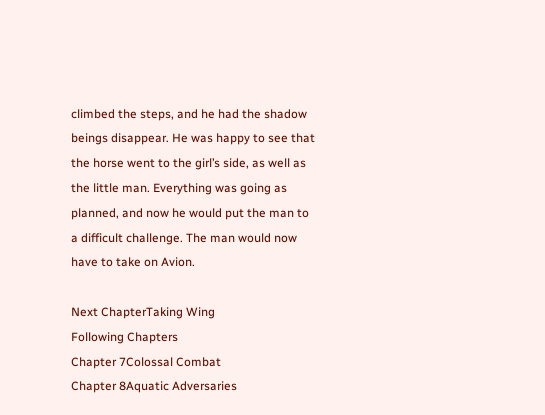climbed the steps, and he had the shadow beings disappear. He was happy to see that the horse went to the girl’s side, as well as the little man. Everything was going as planned, and now he would put the man to a difficult challenge. The man would now have to take on Avion.

Next ChapterTaking Wing
Following Chapters
Chapter 7Colossal Combat
Chapter 8Aquatic Adversaries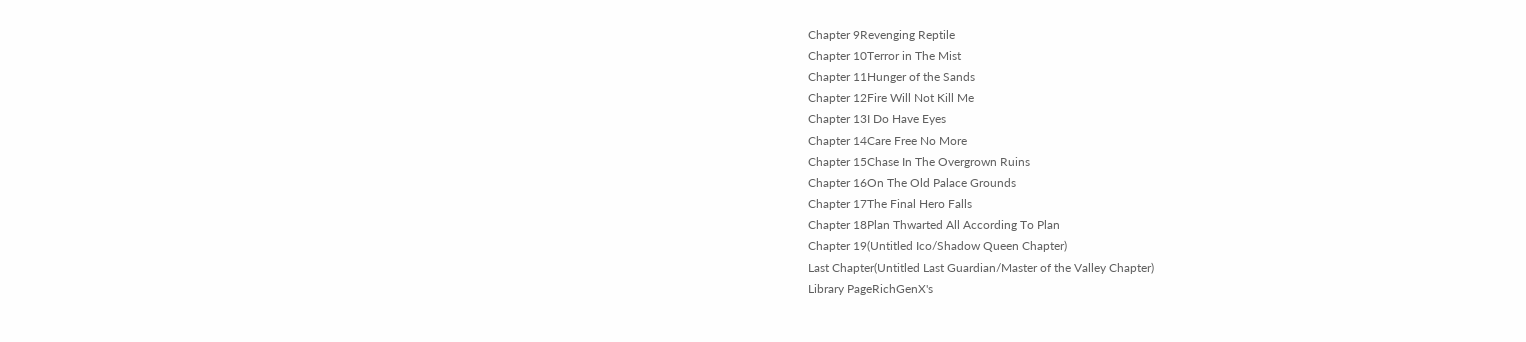Chapter 9Revenging Reptile
Chapter 10Terror in The Mist
Chapter 11Hunger of the Sands
Chapter 12Fire Will Not Kill Me
Chapter 13I Do Have Eyes
Chapter 14Care Free No More
Chapter 15Chase In The Overgrown Ruins
Chapter 16On The Old Palace Grounds
Chapter 17The Final Hero Falls
Chapter 18Plan Thwarted All According To Plan
Chapter 19(Untitled Ico/Shadow Queen Chapter)
Last Chapter(Untitled Last Guardian/Master of the Valley Chapter)
Library PageRichGenX's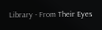Library - From Their Eyes